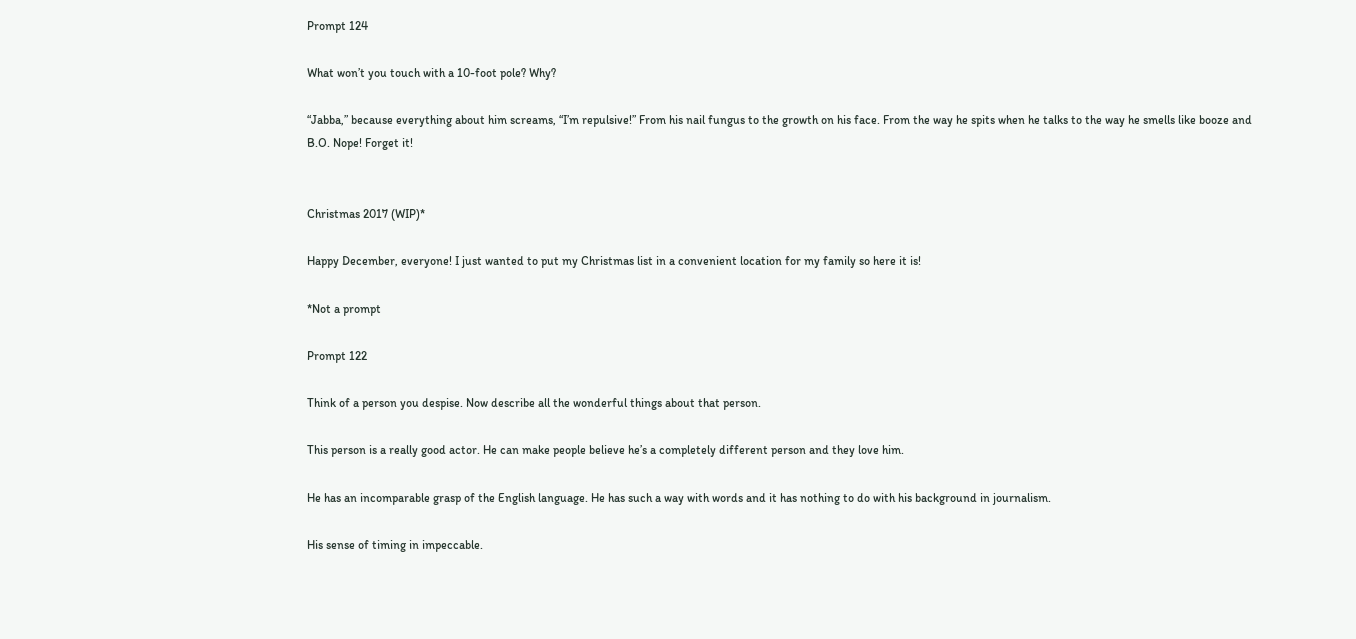Prompt 124

What won’t you touch with a 10-foot pole? Why?

“Jabba,” because everything about him screams, “I’m repulsive!” From his nail fungus to the growth on his face. From the way he spits when he talks to the way he smells like booze and B.O. Nope! Forget it!


Christmas 2017 (WIP)*

Happy December, everyone! I just wanted to put my Christmas list in a convenient location for my family so here it is!

*Not a prompt

Prompt 122

Think of a person you despise. Now describe all the wonderful things about that person.

This person is a really good actor. He can make people believe he’s a completely different person and they love him.

He has an incomparable grasp of the English language. He has such a way with words and it has nothing to do with his background in journalism.

His sense of timing in impeccable.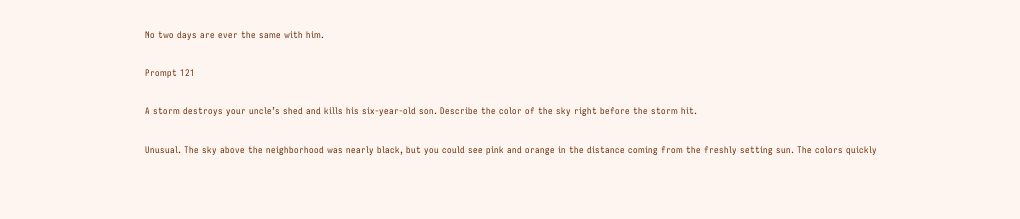No two days are ever the same with him.

Prompt 121

A storm destroys your uncle’s shed and kills his six-year-old son. Describe the color of the sky right before the storm hit.

Unusual. The sky above the neighborhood was nearly black, but you could see pink and orange in the distance coming from the freshly setting sun. The colors quickly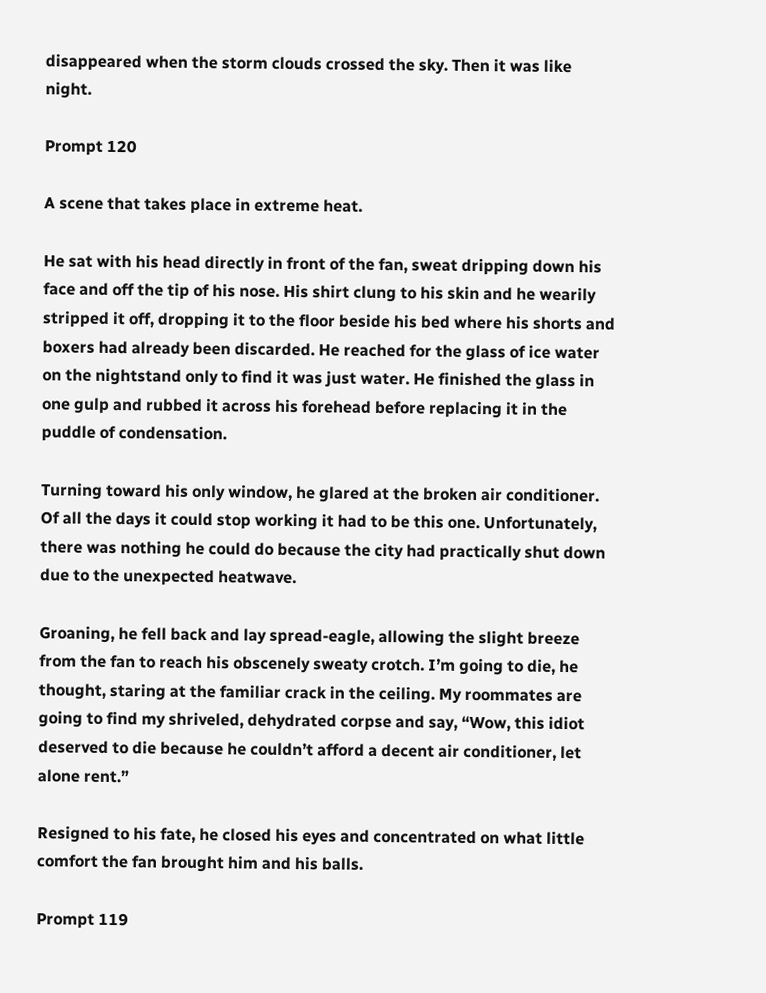disappeared when the storm clouds crossed the sky. Then it was like night.

Prompt 120

A scene that takes place in extreme heat.

He sat with his head directly in front of the fan, sweat dripping down his face and off the tip of his nose. His shirt clung to his skin and he wearily stripped it off, dropping it to the floor beside his bed where his shorts and boxers had already been discarded. He reached for the glass of ice water on the nightstand only to find it was just water. He finished the glass in one gulp and rubbed it across his forehead before replacing it in the puddle of condensation.

Turning toward his only window, he glared at the broken air conditioner. Of all the days it could stop working it had to be this one. Unfortunately, there was nothing he could do because the city had practically shut down due to the unexpected heatwave.

Groaning, he fell back and lay spread-eagle, allowing the slight breeze from the fan to reach his obscenely sweaty crotch. I’m going to die, he thought, staring at the familiar crack in the ceiling. My roommates are going to find my shriveled, dehydrated corpse and say, “Wow, this idiot deserved to die because he couldn’t afford a decent air conditioner, let alone rent.”

Resigned to his fate, he closed his eyes and concentrated on what little comfort the fan brought him and his balls.

Prompt 119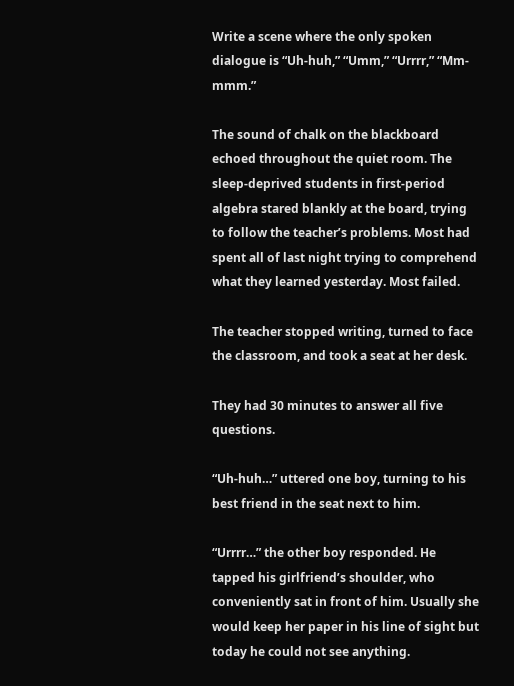Write a scene where the only spoken dialogue is “Uh-huh,” “Umm,” “Urrrr,” “Mm-mmm.”

The sound of chalk on the blackboard echoed throughout the quiet room. The sleep-deprived students in first-period algebra stared blankly at the board, trying to follow the teacher’s problems. Most had spent all of last night trying to comprehend what they learned yesterday. Most failed.

The teacher stopped writing, turned to face the classroom, and took a seat at her desk.

They had 30 minutes to answer all five questions.

“Uh-huh…” uttered one boy, turning to his best friend in the seat next to him.

“Urrrr…” the other boy responded. He tapped his girlfriend’s shoulder, who conveniently sat in front of him. Usually she would keep her paper in his line of sight but today he could not see anything.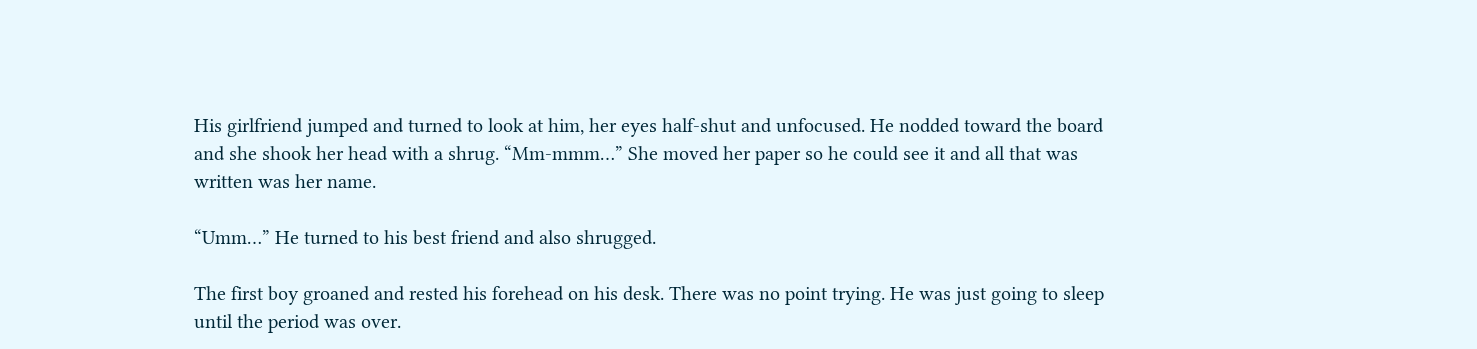His girlfriend jumped and turned to look at him, her eyes half-shut and unfocused. He nodded toward the board and she shook her head with a shrug. “Mm-mmm…” She moved her paper so he could see it and all that was written was her name.

“Umm…” He turned to his best friend and also shrugged.

The first boy groaned and rested his forehead on his desk. There was no point trying. He was just going to sleep until the period was over.